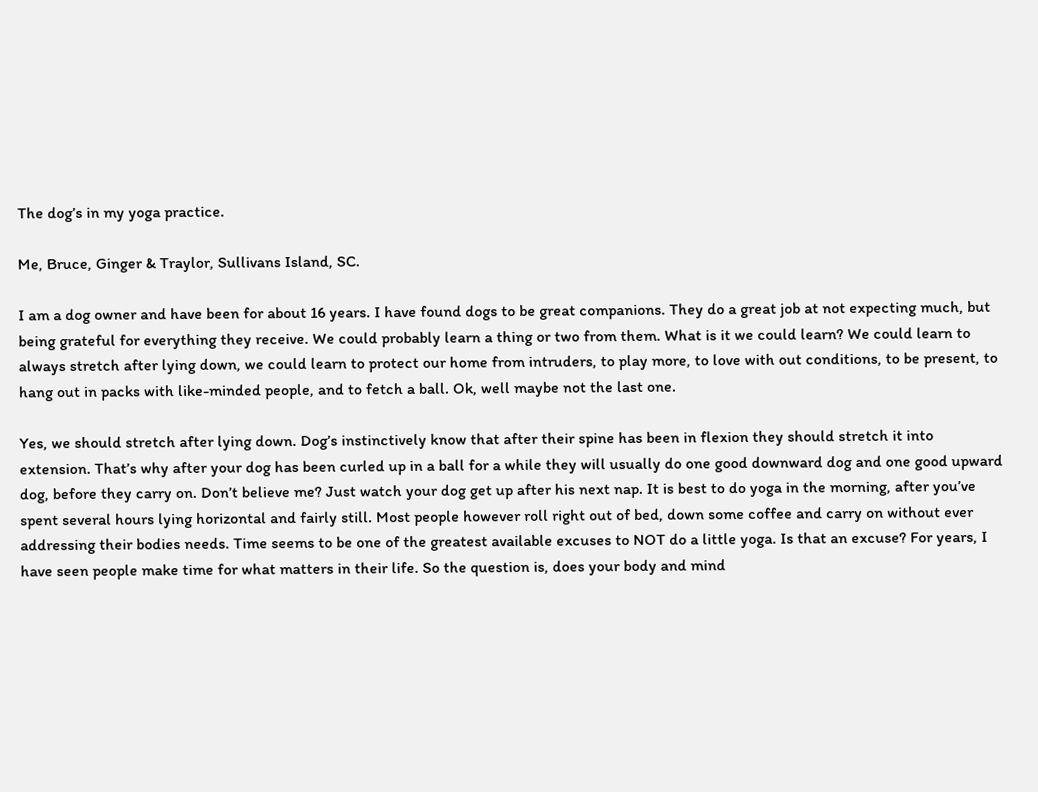The dog’s in my yoga practice.

Me, Bruce, Ginger & Traylor, Sullivans Island, SC.

I am a dog owner and have been for about 16 years. I have found dogs to be great companions. They do a great job at not expecting much, but being grateful for everything they receive. We could probably learn a thing or two from them. What is it we could learn? We could learn to always stretch after lying down, we could learn to protect our home from intruders, to play more, to love with out conditions, to be present, to hang out in packs with like-minded people, and to fetch a ball. Ok, well maybe not the last one.

Yes, we should stretch after lying down. Dog’s instinctively know that after their spine has been in flexion they should stretch it into extension. That’s why after your dog has been curled up in a ball for a while they will usually do one good downward dog and one good upward dog, before they carry on. Don’t believe me? Just watch your dog get up after his next nap. It is best to do yoga in the morning, after you’ve spent several hours lying horizontal and fairly still. Most people however roll right out of bed, down some coffee and carry on without ever addressing their bodies needs. Time seems to be one of the greatest available excuses to NOT do a little yoga. Is that an excuse? For years, I have seen people make time for what matters in their life. So the question is, does your body and mind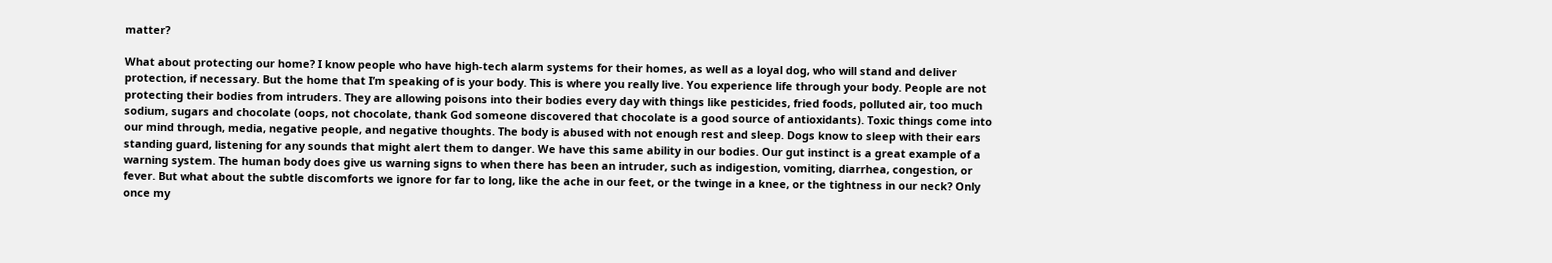matter?

What about protecting our home? I know people who have high-tech alarm systems for their homes, as well as a loyal dog, who will stand and deliver protection, if necessary. But the home that I’m speaking of is your body. This is where you really live. You experience life through your body. People are not protecting their bodies from intruders. They are allowing poisons into their bodies every day with things like pesticides, fried foods, polluted air, too much sodium, sugars and chocolate (oops, not chocolate, thank God someone discovered that chocolate is a good source of antioxidants). Toxic things come into our mind through, media, negative people, and negative thoughts. The body is abused with not enough rest and sleep. Dogs know to sleep with their ears standing guard, listening for any sounds that might alert them to danger. We have this same ability in our bodies. Our gut instinct is a great example of a warning system. The human body does give us warning signs to when there has been an intruder, such as indigestion, vomiting, diarrhea, congestion, or fever. But what about the subtle discomforts we ignore for far to long, like the ache in our feet, or the twinge in a knee, or the tightness in our neck? Only once my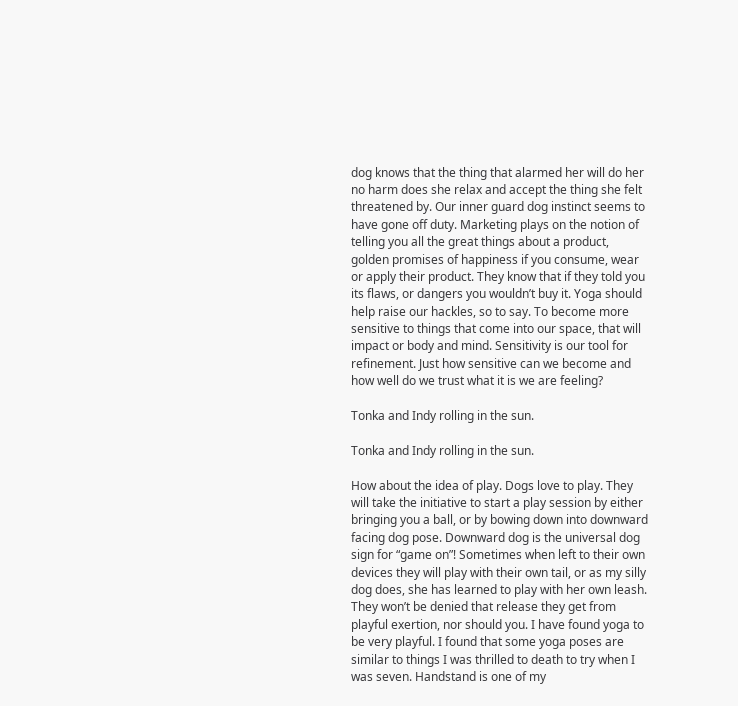dog knows that the thing that alarmed her will do her no harm does she relax and accept the thing she felt threatened by. Our inner guard dog instinct seems to have gone off duty. Marketing plays on the notion of telling you all the great things about a product, golden promises of happiness if you consume, wear or apply their product. They know that if they told you its flaws, or dangers you wouldn’t buy it. Yoga should help raise our hackles, so to say. To become more sensitive to things that come into our space, that will impact or body and mind. Sensitivity is our tool for refinement. Just how sensitive can we become and how well do we trust what it is we are feeling?

Tonka and Indy rolling in the sun.

Tonka and Indy rolling in the sun.

How about the idea of play. Dogs love to play. They will take the initiative to start a play session by either bringing you a ball, or by bowing down into downward facing dog pose. Downward dog is the universal dog sign for “game on”! Sometimes when left to their own devices they will play with their own tail, or as my silly dog does, she has learned to play with her own leash. They won’t be denied that release they get from playful exertion, nor should you. I have found yoga to be very playful. I found that some yoga poses are similar to things I was thrilled to death to try when I was seven. Handstand is one of my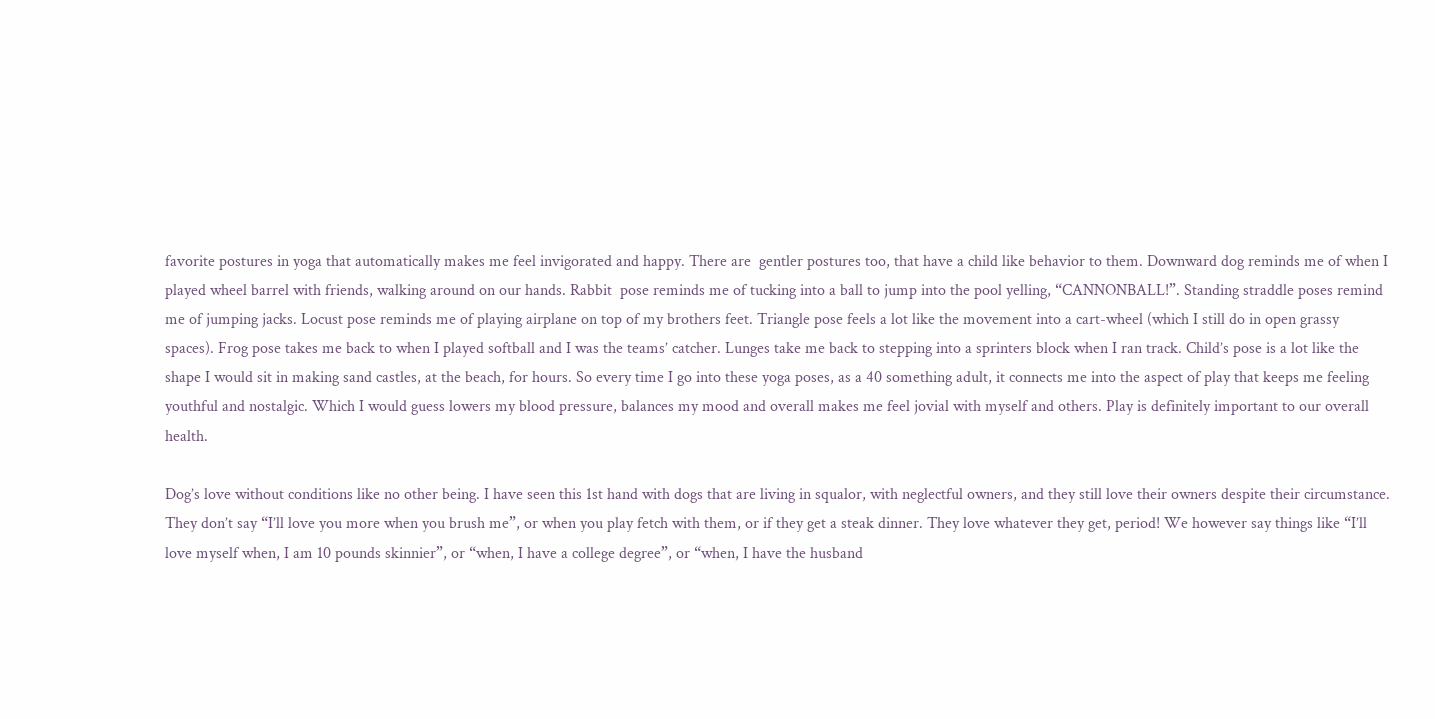favorite postures in yoga that automatically makes me feel invigorated and happy. There are  gentler postures too, that have a child like behavior to them. Downward dog reminds me of when I played wheel barrel with friends, walking around on our hands. Rabbit  pose reminds me of tucking into a ball to jump into the pool yelling, “CANNONBALL!”. Standing straddle poses remind me of jumping jacks. Locust pose reminds me of playing airplane on top of my brothers feet. Triangle pose feels a lot like the movement into a cart-wheel (which I still do in open grassy spaces). Frog pose takes me back to when I played softball and I was the teams’ catcher. Lunges take me back to stepping into a sprinters block when I ran track. Child’s pose is a lot like the shape I would sit in making sand castles, at the beach, for hours. So every time I go into these yoga poses, as a 40 something adult, it connects me into the aspect of play that keeps me feeling youthful and nostalgic. Which I would guess lowers my blood pressure, balances my mood and overall makes me feel jovial with myself and others. Play is definitely important to our overall health.

Dog’s love without conditions like no other being. I have seen this 1st hand with dogs that are living in squalor, with neglectful owners, and they still love their owners despite their circumstance. They don’t say “I’ll love you more when you brush me”, or when you play fetch with them, or if they get a steak dinner. They love whatever they get, period! We however say things like “I’ll love myself when, I am 10 pounds skinnier”, or “when, I have a college degree”, or “when, I have the husband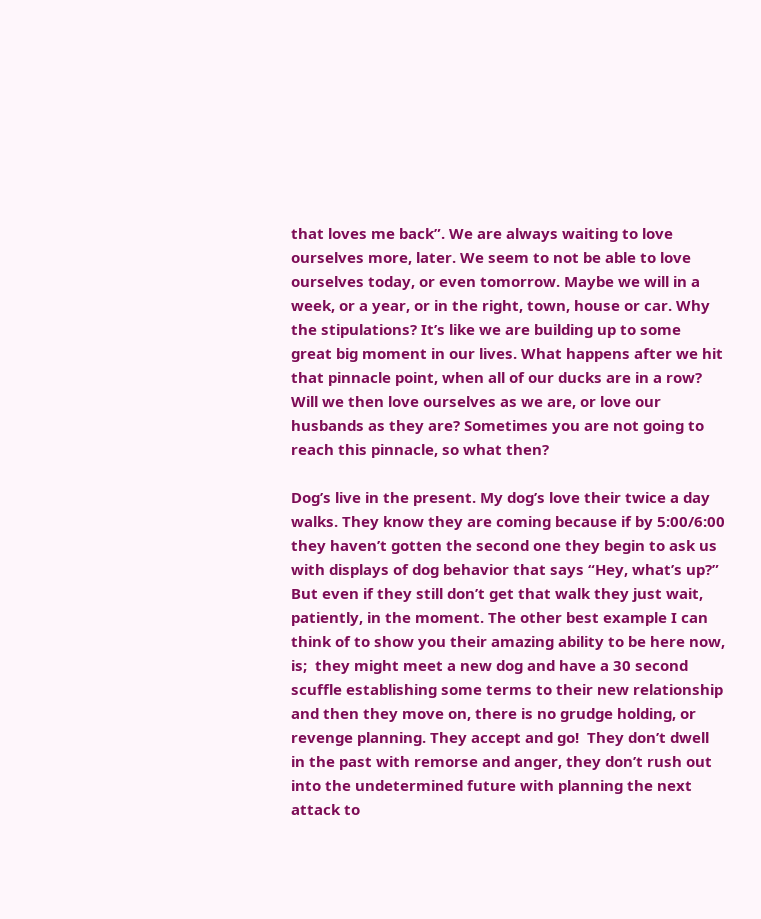that loves me back”. We are always waiting to love ourselves more, later. We seem to not be able to love ourselves today, or even tomorrow. Maybe we will in a week, or a year, or in the right, town, house or car. Why the stipulations? It’s like we are building up to some great big moment in our lives. What happens after we hit that pinnacle point, when all of our ducks are in a row? Will we then love ourselves as we are, or love our husbands as they are? Sometimes you are not going to reach this pinnacle, so what then?

Dog’s live in the present. My dog’s love their twice a day walks. They know they are coming because if by 5:00/6:00 they haven’t gotten the second one they begin to ask us with displays of dog behavior that says “Hey, what’s up?” But even if they still don’t get that walk they just wait, patiently, in the moment. The other best example I can think of to show you their amazing ability to be here now, is;  they might meet a new dog and have a 30 second scuffle establishing some terms to their new relationship and then they move on, there is no grudge holding, or revenge planning. They accept and go!  They don’t dwell in the past with remorse and anger, they don’t rush out into the undetermined future with planning the next attack to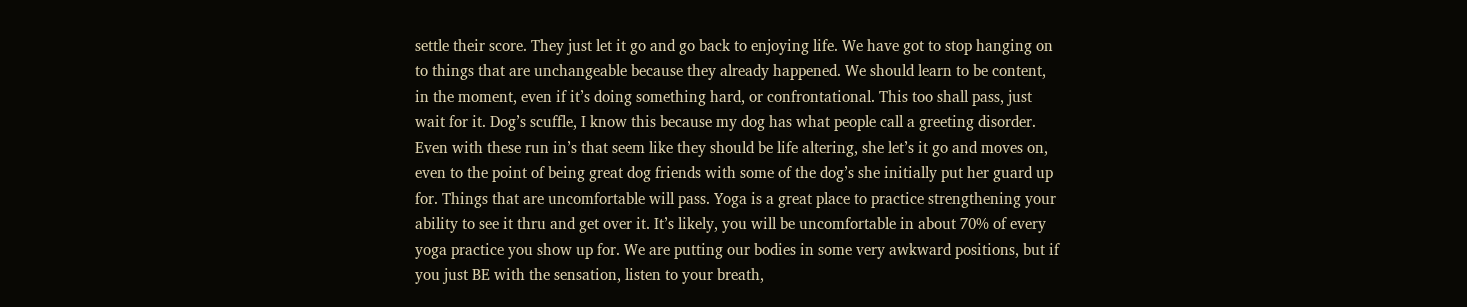settle their score. They just let it go and go back to enjoying life. We have got to stop hanging on to things that are unchangeable because they already happened. We should learn to be content, in the moment, even if it’s doing something hard, or confrontational. This too shall pass, just wait for it. Dog’s scuffle, I know this because my dog has what people call a greeting disorder. Even with these run in’s that seem like they should be life altering, she let’s it go and moves on, even to the point of being great dog friends with some of the dog’s she initially put her guard up for. Things that are uncomfortable will pass. Yoga is a great place to practice strengthening your ability to see it thru and get over it. It’s likely, you will be uncomfortable in about 70% of every yoga practice you show up for. We are putting our bodies in some very awkward positions, but if you just BE with the sensation, listen to your breath,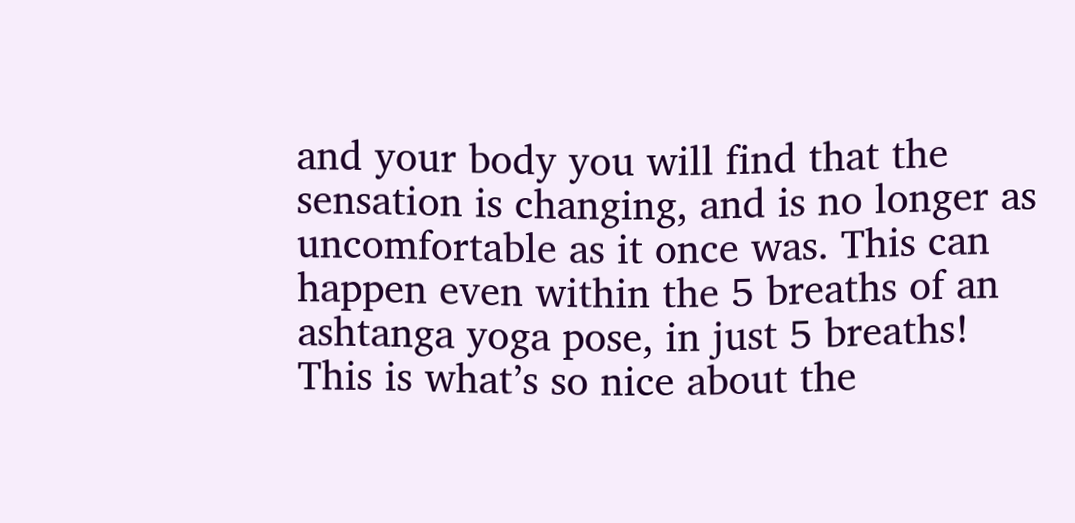and your body you will find that the sensation is changing, and is no longer as uncomfortable as it once was. This can happen even within the 5 breaths of an ashtanga yoga pose, in just 5 breaths! This is what’s so nice about the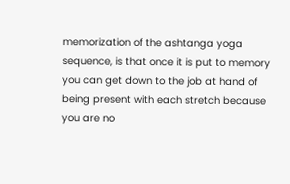memorization of the ashtanga yoga sequence, is that once it is put to memory you can get down to the job at hand of being present with each stretch because you are no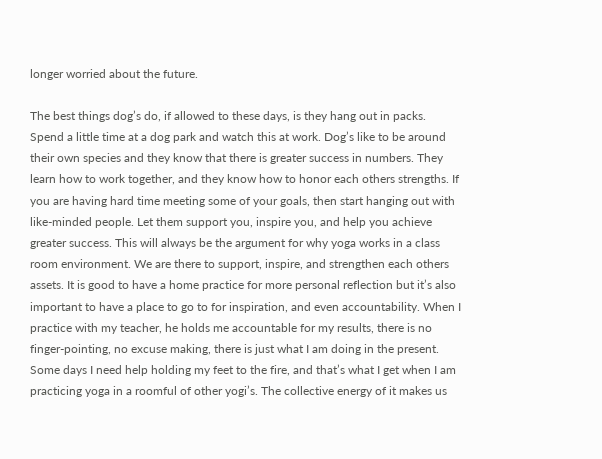longer worried about the future.

The best things dog’s do, if allowed to these days, is they hang out in packs. Spend a little time at a dog park and watch this at work. Dog’s like to be around their own species and they know that there is greater success in numbers. They learn how to work together, and they know how to honor each others strengths. If you are having hard time meeting some of your goals, then start hanging out with like-minded people. Let them support you, inspire you, and help you achieve greater success. This will always be the argument for why yoga works in a class room environment. We are there to support, inspire, and strengthen each others assets. It is good to have a home practice for more personal reflection but it’s also important to have a place to go to for inspiration, and even accountability. When I practice with my teacher, he holds me accountable for my results, there is no finger-pointing, no excuse making, there is just what I am doing in the present. Some days I need help holding my feet to the fire, and that’s what I get when I am practicing yoga in a roomful of other yogi’s. The collective energy of it makes us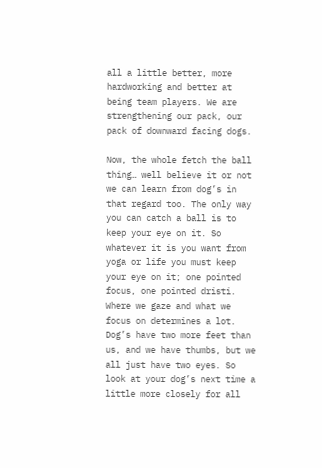all a little better, more hardworking and better at being team players. We are strengthening our pack, our pack of downward facing dogs.

Now, the whole fetch the ball thing… well believe it or not we can learn from dog’s in that regard too. The only way you can catch a ball is to keep your eye on it. So whatever it is you want from yoga or life you must keep your eye on it; one pointed focus, one pointed dristi. Where we gaze and what we focus on determines a lot. Dog’s have two more feet than us, and we have thumbs, but we all just have two eyes. So look at your dog’s next time a little more closely for all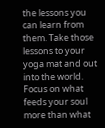the lessons you can learn from them. Take those lessons to your yoga mat and out into the world. Focus on what feeds your soul more than what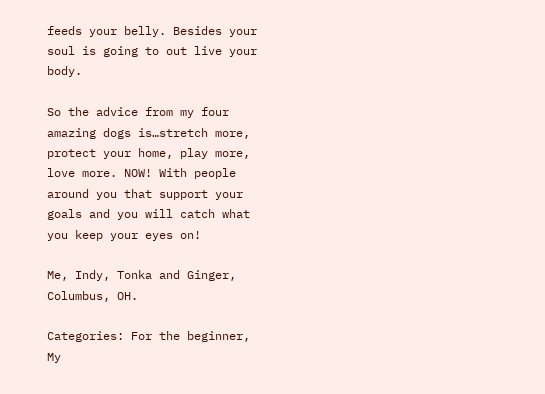feeds your belly. Besides your soul is going to out live your body.

So the advice from my four amazing dogs is…stretch more, protect your home, play more, love more. NOW! With people around you that support your goals and you will catch what you keep your eyes on!

Me, Indy, Tonka and Ginger, Columbus, OH.

Categories: For the beginner, My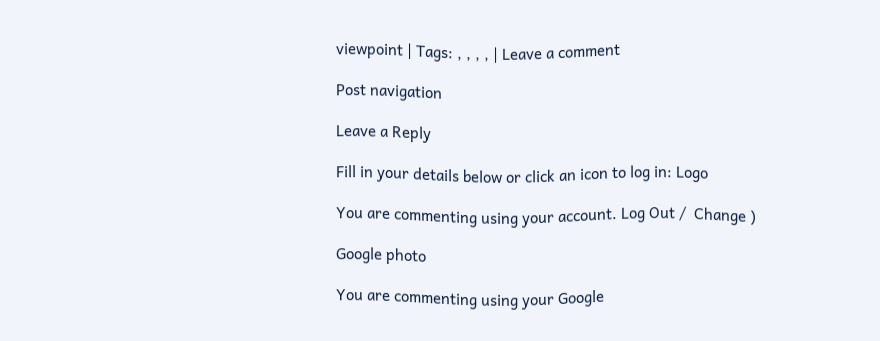viewpoint | Tags: , , , , | Leave a comment

Post navigation

Leave a Reply

Fill in your details below or click an icon to log in: Logo

You are commenting using your account. Log Out /  Change )

Google photo

You are commenting using your Google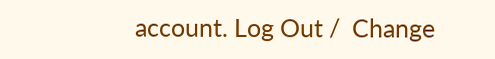account. Log Out /  Change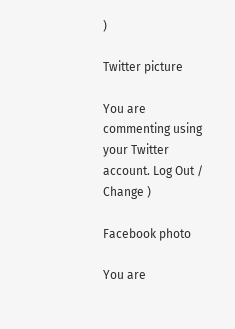)

Twitter picture

You are commenting using your Twitter account. Log Out /  Change )

Facebook photo

You are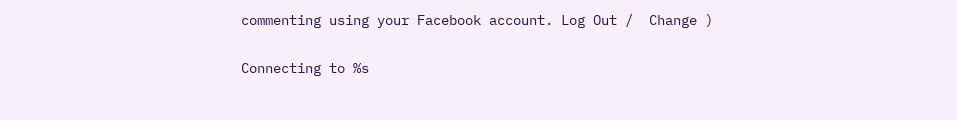commenting using your Facebook account. Log Out /  Change )

Connecting to %s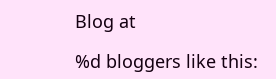Blog at

%d bloggers like this: